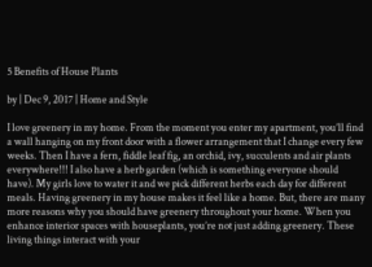5 Benefits of House Plants

by | Dec 9, 2017 | Home and Style

I love greenery in my home. From the moment you enter my apartment, you’ll find a wall hanging on my front door with a flower arrangement that I change every few weeks. Then I have a fern, fiddle leaf fig, an orchid, ivy, succulents and air plants everywhere!!! I also have a herb garden (which is something everyone should have). My girls love to water it and we pick different herbs each day for different meals. Having greenery in my house makes it feel like a home. But, there are many more reasons why you should have greenery throughout your home. When you enhance interior spaces with houseplants, you’re not just adding greenery. These living things interact with your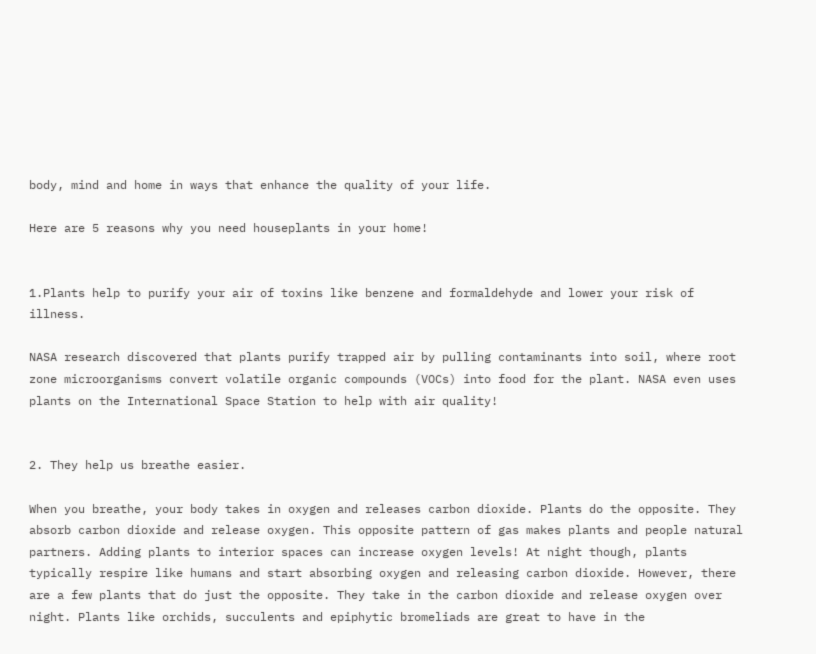body, mind and home in ways that enhance the quality of your life.

Here are 5 reasons why you need houseplants in your home!


1.Plants help to purify your air of toxins like benzene and formaldehyde and lower your risk of illness.

NASA research discovered that plants purify trapped air by pulling contaminants into soil, where root zone microorganisms convert volatile organic compounds (VOCs) into food for the plant. NASA even uses plants on the International Space Station to help with air quality!


2. They help us breathe easier.

When you breathe, your body takes in oxygen and releases carbon dioxide. Plants do the opposite. They absorb carbon dioxide and release oxygen. This opposite pattern of gas makes plants and people natural partners. Adding plants to interior spaces can increase oxygen levels! At night though, plants typically respire like humans and start absorbing oxygen and releasing carbon dioxide. However, there are a few plants that do just the opposite. They take in the carbon dioxide and release oxygen over night. Plants like orchids, succulents and epiphytic bromeliads are great to have in the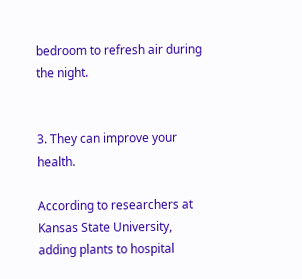bedroom to refresh air during the night.


3. They can improve your health.

According to researchers at Kansas State University, adding plants to hospital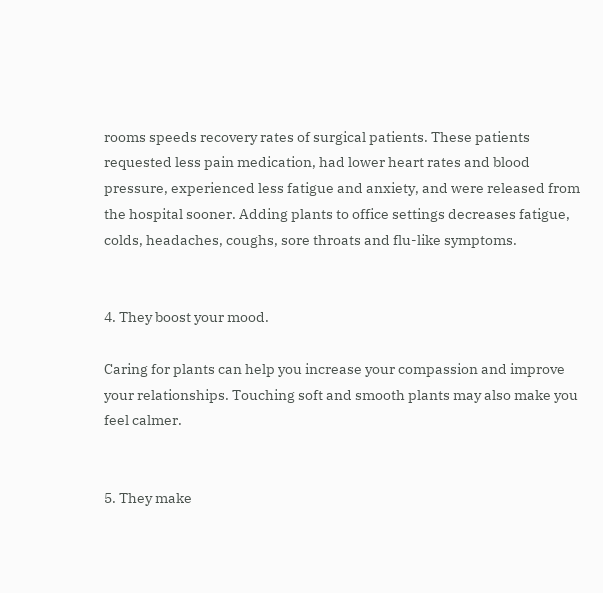rooms speeds recovery rates of surgical patients. These patients requested less pain medication, had lower heart rates and blood pressure, experienced less fatigue and anxiety, and were released from the hospital sooner. Adding plants to office settings decreases fatigue, colds, headaches, coughs, sore throats and flu-like symptoms.


4. They boost your mood.

Caring for plants can help you increase your compassion and improve your relationships. Touching soft and smooth plants may also make you feel calmer.


5. They make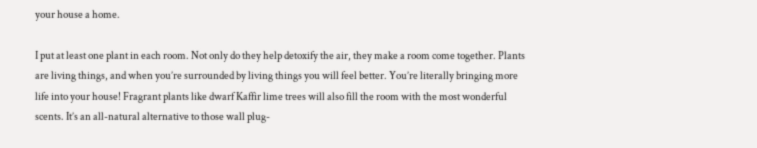your house a home.

I put at least one plant in each room. Not only do they help detoxify the air, they make a room come together. Plants are living things, and when you’re surrounded by living things you will feel better. You’re literally bringing more life into your house! Fragrant plants like dwarf Kaffir lime trees will also fill the room with the most wonderful scents. It’s an all-natural alternative to those wall plug-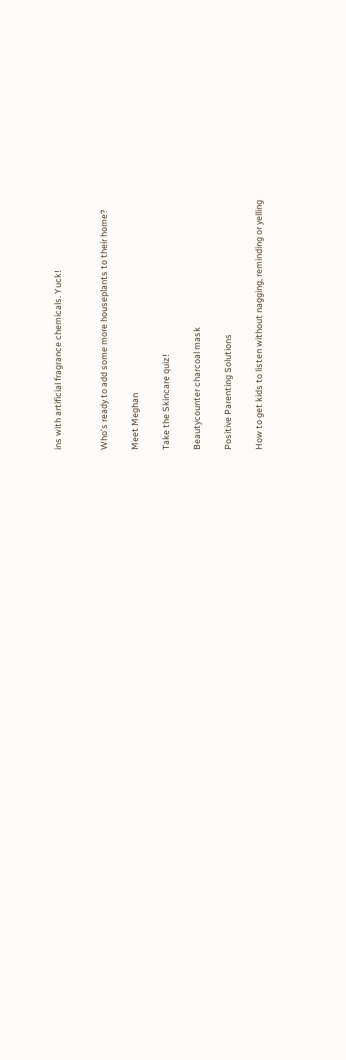ins with artificial fragrance chemicals. Yuck!


Who’s ready to add some more houseplants to their home?

Meet Meghan

Take the Skincare quiz!

Beautycounter charcoal mask

Positive Parenting Solutions

How to get kids to listen without nagging, reminding or yelling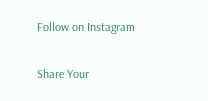Follow on Instagram

Share Your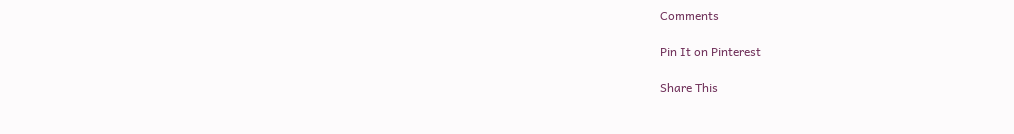Comments

Pin It on Pinterest

Share This